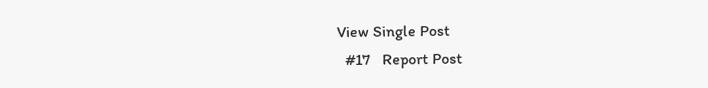View Single Post
  #17   Report Post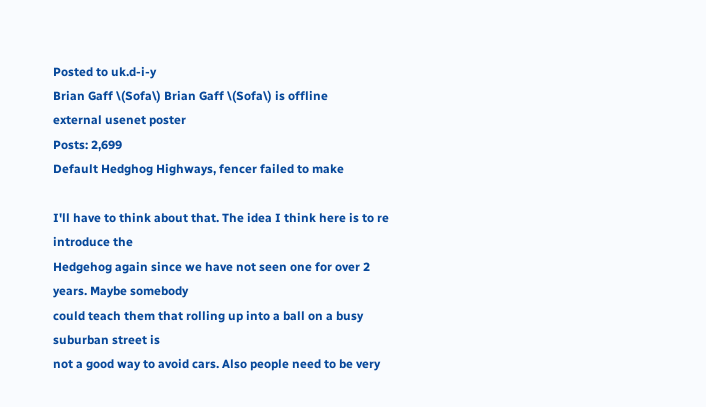Posted to uk.d-i-y
Brian Gaff \(Sofa\) Brian Gaff \(Sofa\) is offline
external usenet poster
Posts: 2,699
Default Hedghog Highways, fencer failed to make

I'll have to think about that. The idea I think here is to re introduce the
Hedgehog again since we have not seen one for over 2 years. Maybe somebody
could teach them that rolling up into a ball on a busy suburban street is
not a good way to avoid cars. Also people need to be very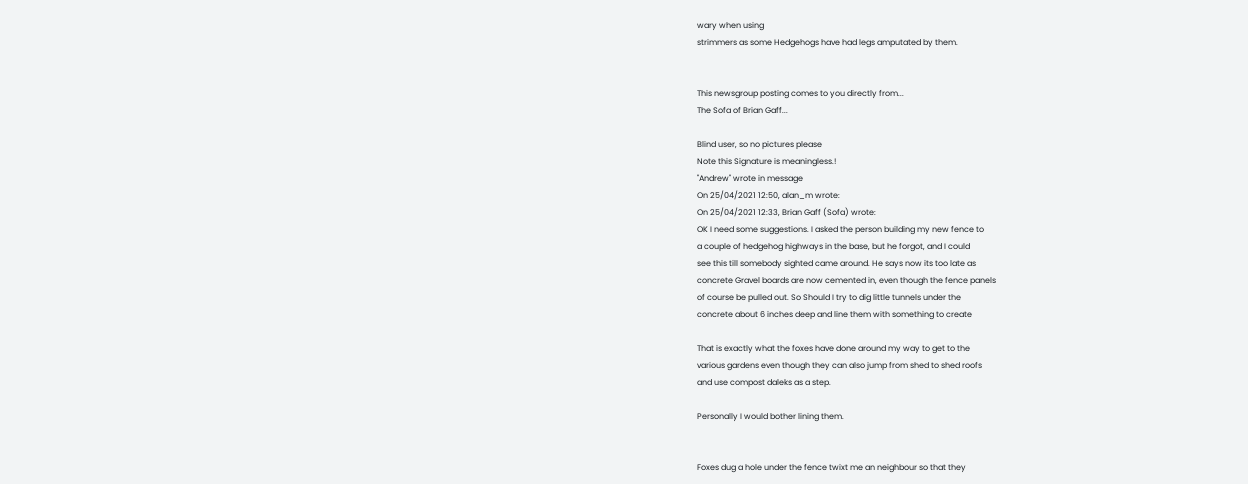wary when using
strimmers as some Hedgehogs have had legs amputated by them.


This newsgroup posting comes to you directly from...
The Sofa of Brian Gaff...

Blind user, so no pictures please
Note this Signature is meaningless.!
"Andrew" wrote in message
On 25/04/2021 12:50, alan_m wrote:
On 25/04/2021 12:33, Brian Gaff (Sofa) wrote:
OK I need some suggestions. I asked the person building my new fence to
a couple of hedgehog highways in the base, but he forgot, and I could
see this till somebody sighted came around. He says now its too late as
concrete Gravel boards are now cemented in, even though the fence panels
of course be pulled out. So Should I try to dig little tunnels under the
concrete about 6 inches deep and line them with something to create

That is exactly what the foxes have done around my way to get to the
various gardens even though they can also jump from shed to shed roofs
and use compost daleks as a step.

Personally I would bother lining them.


Foxes dug a hole under the fence twixt me an neighbour so that they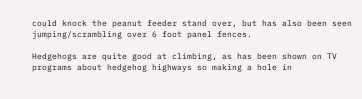could knock the peanut feeder stand over, but has also been seen
jumping/scrambling over 6 foot panel fences.

Hedgehogs are quite good at climbing, as has been shown on TV
programs about hedgehog highways so making a hole in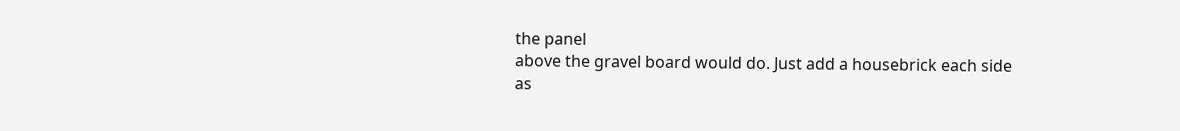the panel
above the gravel board would do. Just add a housebrick each side
as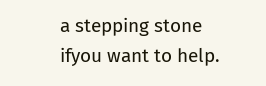a stepping stone ifyou want to help.